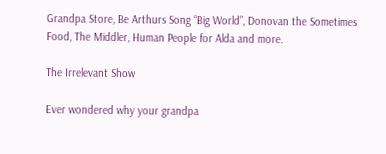Grandpa Store, Be Arthurs Song “Big World”, Donovan the Sometimes Food, The Middler, Human People for Alda and more.

The Irrelevant Show

Ever wondered why your grandpa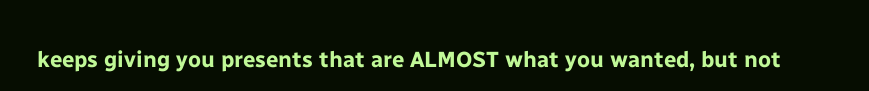keeps giving you presents that are ALMOST what you wanted, but not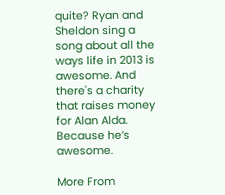quite? Ryan and Sheldon sing a song about all the ways life in 2013 is awesome. And there's a charity that raises money for Alan Alda. Because he’s awesome.

More From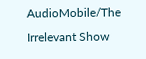AudioMobile/The Irrelevant Show